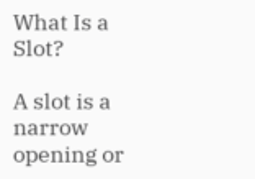What Is a Slot?

A slot is a narrow opening or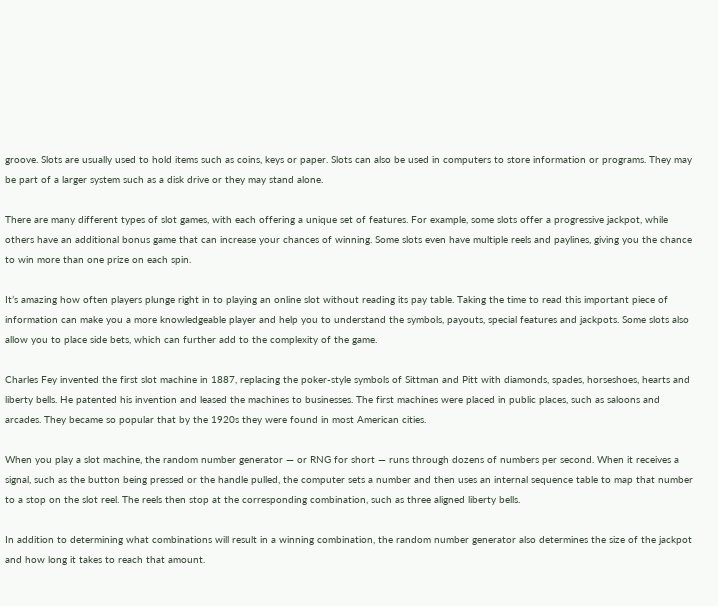groove. Slots are usually used to hold items such as coins, keys or paper. Slots can also be used in computers to store information or programs. They may be part of a larger system such as a disk drive or they may stand alone.

There are many different types of slot games, with each offering a unique set of features. For example, some slots offer a progressive jackpot, while others have an additional bonus game that can increase your chances of winning. Some slots even have multiple reels and paylines, giving you the chance to win more than one prize on each spin.

It’s amazing how often players plunge right in to playing an online slot without reading its pay table. Taking the time to read this important piece of information can make you a more knowledgeable player and help you to understand the symbols, payouts, special features and jackpots. Some slots also allow you to place side bets, which can further add to the complexity of the game.

Charles Fey invented the first slot machine in 1887, replacing the poker-style symbols of Sittman and Pitt with diamonds, spades, horseshoes, hearts and liberty bells. He patented his invention and leased the machines to businesses. The first machines were placed in public places, such as saloons and arcades. They became so popular that by the 1920s they were found in most American cities.

When you play a slot machine, the random number generator — or RNG for short — runs through dozens of numbers per second. When it receives a signal, such as the button being pressed or the handle pulled, the computer sets a number and then uses an internal sequence table to map that number to a stop on the slot reel. The reels then stop at the corresponding combination, such as three aligned liberty bells.

In addition to determining what combinations will result in a winning combination, the random number generator also determines the size of the jackpot and how long it takes to reach that amount.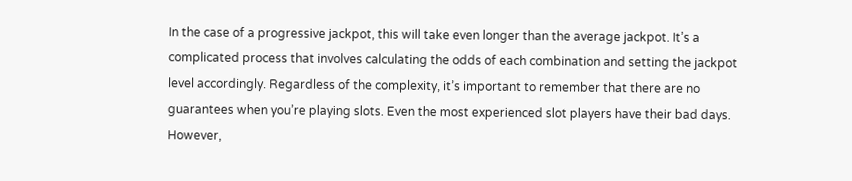In the case of a progressive jackpot, this will take even longer than the average jackpot. It’s a complicated process that involves calculating the odds of each combination and setting the jackpot level accordingly. Regardless of the complexity, it’s important to remember that there are no guarantees when you’re playing slots. Even the most experienced slot players have their bad days. However,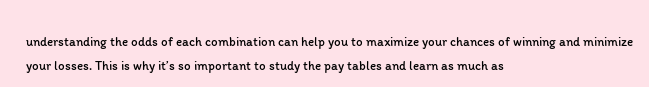understanding the odds of each combination can help you to maximize your chances of winning and minimize your losses. This is why it’s so important to study the pay tables and learn as much as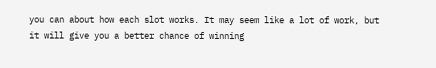you can about how each slot works. It may seem like a lot of work, but it will give you a better chance of winning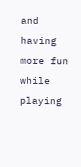and having more fun while playing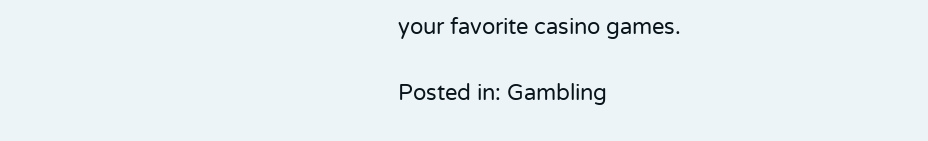your favorite casino games.

Posted in: Gambling